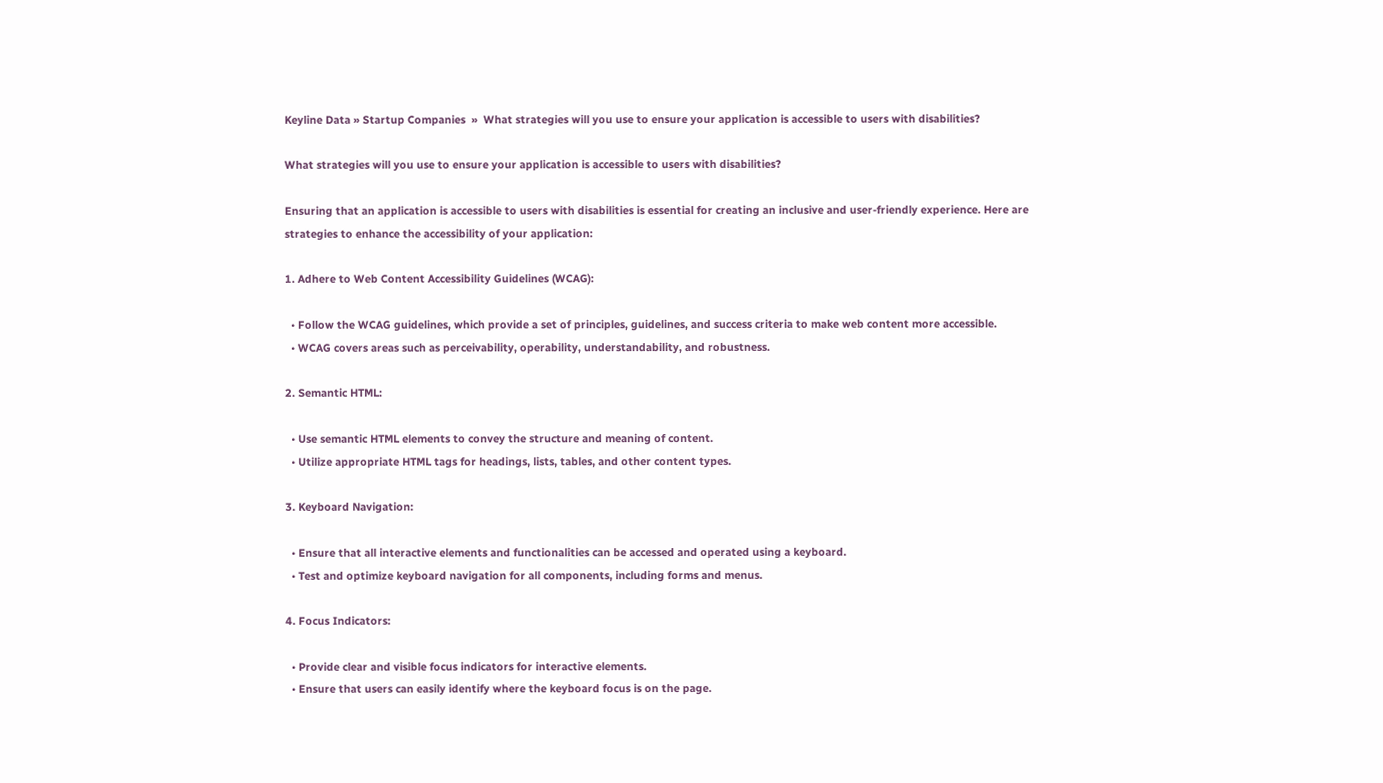Keyline Data » Startup Companies  »  What strategies will you use to ensure your application is accessible to users with disabilities?

What strategies will you use to ensure your application is accessible to users with disabilities?

Ensuring that an application is accessible to users with disabilities is essential for creating an inclusive and user-friendly experience. Here are strategies to enhance the accessibility of your application:

1. Adhere to Web Content Accessibility Guidelines (WCAG):

  • Follow the WCAG guidelines, which provide a set of principles, guidelines, and success criteria to make web content more accessible.
  • WCAG covers areas such as perceivability, operability, understandability, and robustness.

2. Semantic HTML:

  • Use semantic HTML elements to convey the structure and meaning of content.
  • Utilize appropriate HTML tags for headings, lists, tables, and other content types.

3. Keyboard Navigation:

  • Ensure that all interactive elements and functionalities can be accessed and operated using a keyboard.
  • Test and optimize keyboard navigation for all components, including forms and menus.

4. Focus Indicators:

  • Provide clear and visible focus indicators for interactive elements.
  • Ensure that users can easily identify where the keyboard focus is on the page.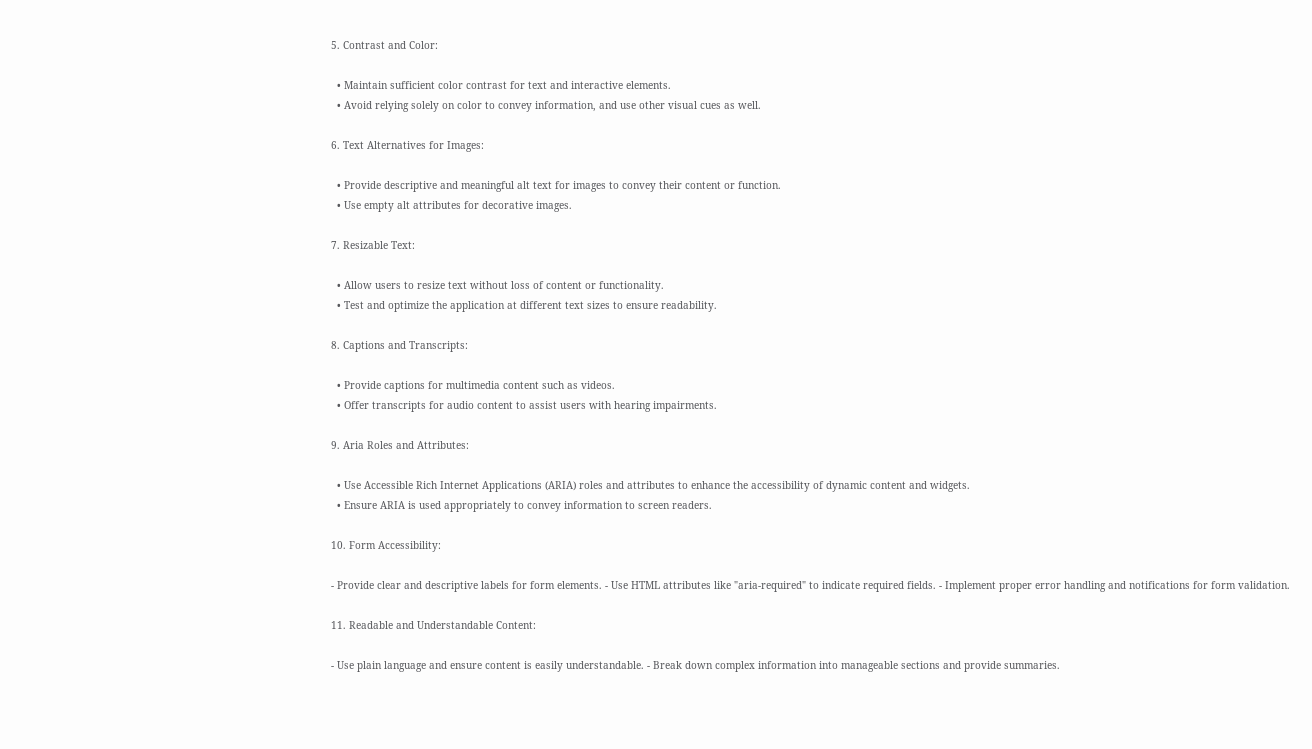5. Contrast and Color:

  • Maintain sufficient color contrast for text and interactive elements.
  • Avoid relying solely on color to convey information, and use other visual cues as well.

6. Text Alternatives for Images:

  • Provide descriptive and meaningful alt text for images to convey their content or function.
  • Use empty alt attributes for decorative images.

7. Resizable Text:

  • Allow users to resize text without loss of content or functionality.
  • Test and optimize the application at different text sizes to ensure readability.

8. Captions and Transcripts:

  • Provide captions for multimedia content such as videos.
  • Offer transcripts for audio content to assist users with hearing impairments.

9. Aria Roles and Attributes:

  • Use Accessible Rich Internet Applications (ARIA) roles and attributes to enhance the accessibility of dynamic content and widgets.
  • Ensure ARIA is used appropriately to convey information to screen readers.

10. Form Accessibility:

- Provide clear and descriptive labels for form elements. - Use HTML attributes like "aria-required" to indicate required fields. - Implement proper error handling and notifications for form validation.

11. Readable and Understandable Content:

- Use plain language and ensure content is easily understandable. - Break down complex information into manageable sections and provide summaries.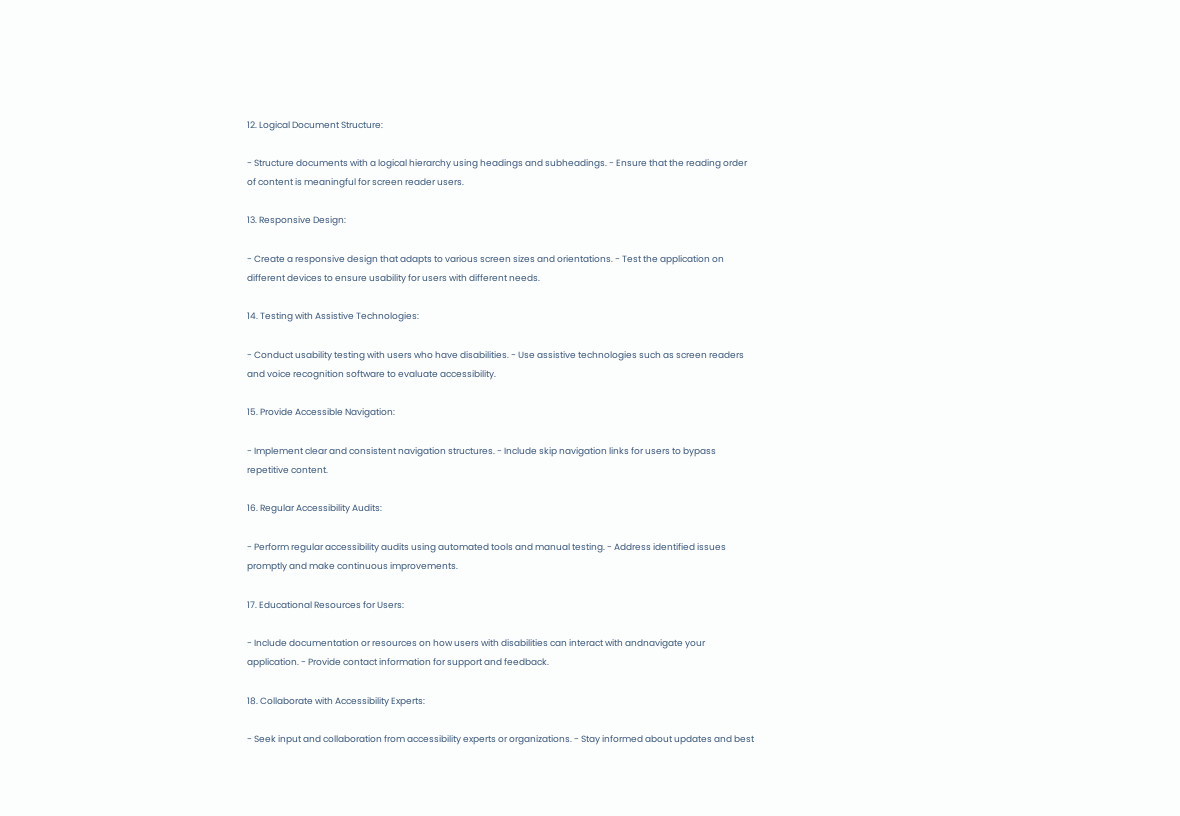12. Logical Document Structure:

- Structure documents with a logical hierarchy using headings and subheadings. - Ensure that the reading order of content is meaningful for screen reader users.

13. Responsive Design:

- Create a responsive design that adapts to various screen sizes and orientations. - Test the application on different devices to ensure usability for users with different needs.

14. Testing with Assistive Technologies:

- Conduct usability testing with users who have disabilities. - Use assistive technologies such as screen readers and voice recognition software to evaluate accessibility.

15. Provide Accessible Navigation:

- Implement clear and consistent navigation structures. - Include skip navigation links for users to bypass repetitive content.

16. Regular Accessibility Audits:

- Perform regular accessibility audits using automated tools and manual testing. - Address identified issues promptly and make continuous improvements.

17. Educational Resources for Users:

- Include documentation or resources on how users with disabilities can interact with andnavigate your application. - Provide contact information for support and feedback.

18. Collaborate with Accessibility Experts:

- Seek input and collaboration from accessibility experts or organizations. - Stay informed about updates and best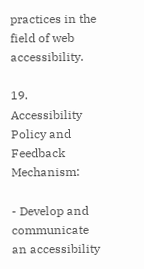practices in the field of web accessibility.

19. Accessibility Policy and Feedback Mechanism:

- Develop and communicate an accessibility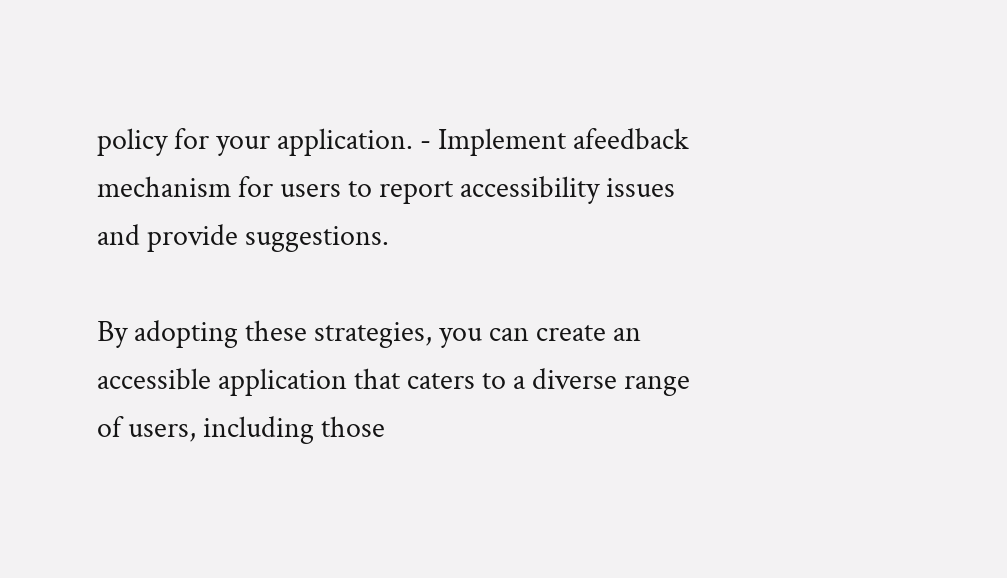policy for your application. - Implement afeedback mechanism for users to report accessibility issues and provide suggestions.

By adopting these strategies, you can create an accessible application that caters to a diverse range of users, including those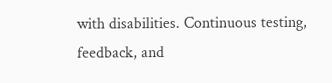with disabilities. Continuous testing, feedback, and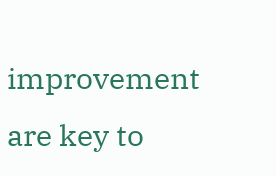improvement are key to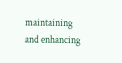maintaining and enhancing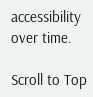accessibility over time.

Scroll to Top